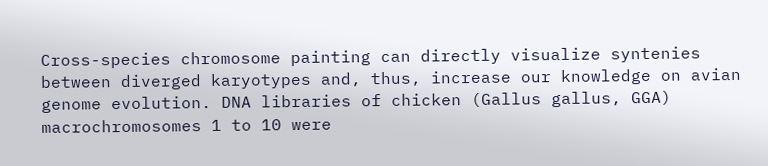Cross-species chromosome painting can directly visualize syntenies between diverged karyotypes and, thus, increase our knowledge on avian genome evolution. DNA libraries of chicken (Gallus gallus, GGA) macrochromosomes 1 to 10 were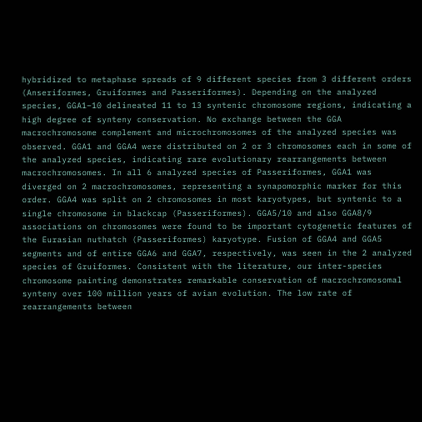hybridized to metaphase spreads of 9 different species from 3 different orders (Anseriformes, Gruiformes and Passeriformes). Depending on the analyzed species, GGA1–10 delineated 11 to 13 syntenic chromosome regions, indicating a high degree of synteny conservation. No exchange between the GGA macrochromosome complement and microchromosomes of the analyzed species was observed. GGA1 and GGA4 were distributed on 2 or 3 chromosomes each in some of the analyzed species, indicating rare evolutionary rearrangements between macrochromosomes. In all 6 analyzed species of Passeriformes, GGA1 was diverged on 2 macrochromosomes, representing a synapomorphic marker for this order. GGA4 was split on 2 chromosomes in most karyotypes, but syntenic to a single chromosome in blackcap (Passeriformes). GGA5/10 and also GGA8/9 associations on chromosomes were found to be important cytogenetic features of the Eurasian nuthatch (Passeriformes) karyotype. Fusion of GGA4 and GGA5 segments and of entire GGA6 and GGA7, respectively, was seen in the 2 analyzed species of Gruiformes. Consistent with the literature, our inter-species chromosome painting demonstrates remarkable conservation of macrochromosomal synteny over 100 million years of avian evolution. The low rate of rearrangements between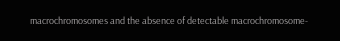macrochromosomes and the absence of detectable macrochromosome-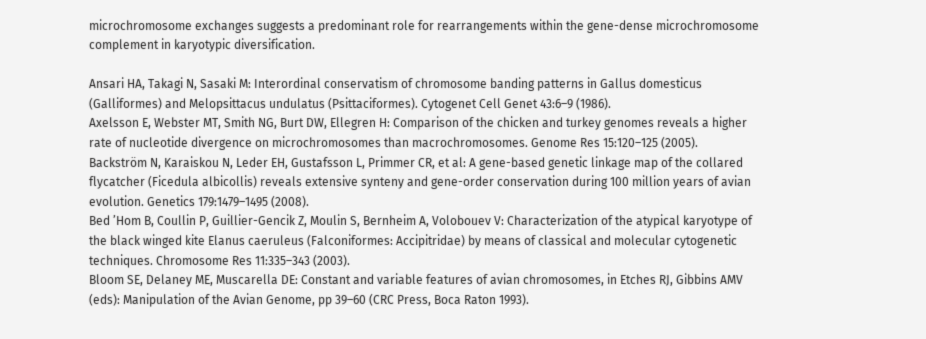microchromosome exchanges suggests a predominant role for rearrangements within the gene-dense microchromosome complement in karyotypic diversification.

Ansari HA, Takagi N, Sasaki M: Interordinal conservatism of chromosome banding patterns in Gallus domesticus (Galliformes) and Melopsittacus undulatus (Psittaciformes). Cytogenet Cell Genet 43:6–9 (1986).
Axelsson E, Webster MT, Smith NG, Burt DW, Ellegren H: Comparison of the chicken and turkey genomes reveals a higher rate of nucleotide divergence on microchromosomes than macrochromosomes. Genome Res 15:120–125 (2005).
Backström N, Karaiskou N, Leder EH, Gustafsson L, Primmer CR, et al: A gene-based genetic linkage map of the collared flycatcher (Ficedula albicollis) reveals extensive synteny and gene-order conservation during 100 million years of avian evolution. Genetics 179:1479–1495 (2008).
Bed ’Hom B, Coullin P, Guillier-Gencik Z, Moulin S, Bernheim A, Volobouev V: Characterization of the atypical karyotype of the black winged kite Elanus caeruleus (Falconiformes: Accipitridae) by means of classical and molecular cytogenetic techniques. Chromosome Res 11:335–343 (2003).
Bloom SE, Delaney ME, Muscarella DE: Constant and variable features of avian chromosomes, in Etches RJ, Gibbins AMV (eds): Manipulation of the Avian Genome, pp 39–60 (CRC Press, Boca Raton 1993).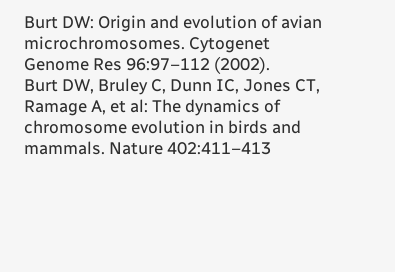Burt DW: Origin and evolution of avian microchromosomes. Cytogenet Genome Res 96:97–112 (2002).
Burt DW, Bruley C, Dunn IC, Jones CT, Ramage A, et al: The dynamics of chromosome evolution in birds and mammals. Nature 402:411–413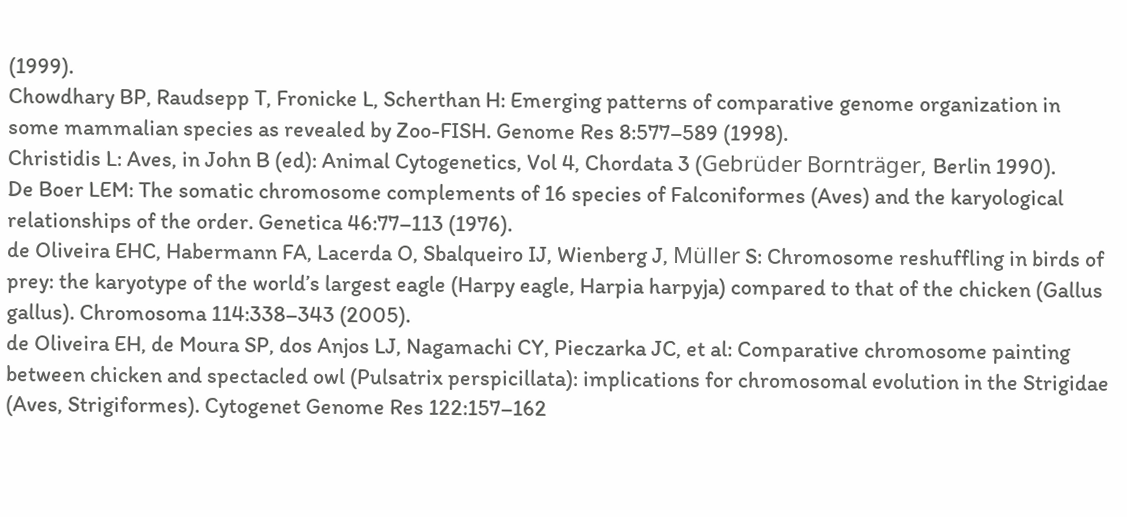(1999).
Chowdhary BP, Raudsepp T, Fronicke L, Scherthan H: Emerging patterns of comparative genome organization in some mammalian species as revealed by Zoo-FISH. Genome Res 8:577–589 (1998).
Christidis L: Aves, in John B (ed): Animal Cytogenetics, Vol 4, Chordata 3 (Gebrüder Bornträger, Berlin 1990).
De Boer LEM: The somatic chromosome complements of 16 species of Falconiformes (Aves) and the karyological relationships of the order. Genetica 46:77–113 (1976).
de Oliveira EHC, Habermann FA, Lacerda O, Sbalqueiro IJ, Wienberg J, Müller S: Chromosome reshuffling in birds of prey: the karyotype of the world’s largest eagle (Harpy eagle, Harpia harpyja) compared to that of the chicken (Gallus gallus). Chromosoma 114:338–343 (2005).
de Oliveira EH, de Moura SP, dos Anjos LJ, Nagamachi CY, Pieczarka JC, et al: Comparative chromosome painting between chicken and spectacled owl (Pulsatrix perspicillata): implications for chromosomal evolution in the Strigidae (Aves, Strigiformes). Cytogenet Genome Res 122:157–162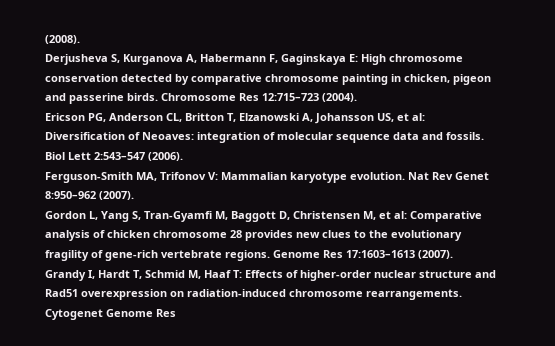(2008).
Derjusheva S, Kurganova A, Habermann F, Gaginskaya E: High chromosome conservation detected by comparative chromosome painting in chicken, pigeon and passerine birds. Chromosome Res 12:715–723 (2004).
Ericson PG, Anderson CL, Britton T, Elzanowski A, Johansson US, et al: Diversification of Neoaves: integration of molecular sequence data and fossils. Biol Lett 2:543–547 (2006).
Ferguson-Smith MA, Trifonov V: Mammalian karyotype evolution. Nat Rev Genet 8:950–962 (2007).
Gordon L, Yang S, Tran-Gyamfi M, Baggott D, Christensen M, et al: Comparative analysis of chicken chromosome 28 provides new clues to the evolutionary fragility of gene-rich vertebrate regions. Genome Res 17:1603–1613 (2007).
Grandy I, Hardt T, Schmid M, Haaf T: Effects of higher-order nuclear structure and Rad51 overexpression on radiation-induced chromosome rearrangements. Cytogenet Genome Res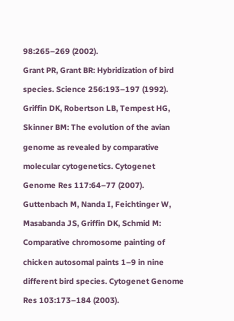98:265–269 (2002).
Grant PR, Grant BR: Hybridization of bird species. Science 256:193–197 (1992).
Griffin DK, Robertson LB, Tempest HG, Skinner BM: The evolution of the avian genome as revealed by comparative molecular cytogenetics. Cytogenet Genome Res 117:64–77 (2007).
Guttenbach M, Nanda I, Feichtinger W, Masabanda JS, Griffin DK, Schmid M: Comparative chromosome painting of chicken autosomal paints 1–9 in nine different bird species. Cytogenet Genome Res 103:173–184 (2003).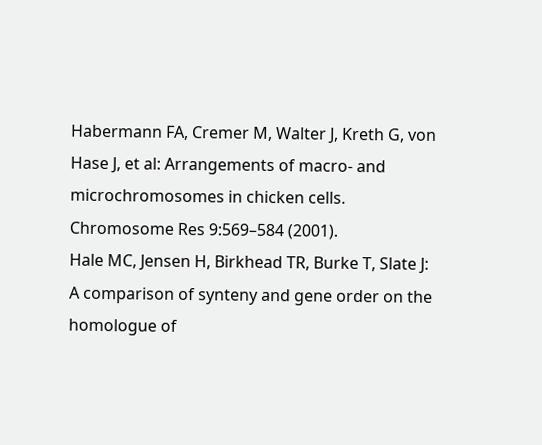Habermann FA, Cremer M, Walter J, Kreth G, von Hase J, et al: Arrangements of macro- and microchromosomes in chicken cells. Chromosome Res 9:569–584 (2001).
Hale MC, Jensen H, Birkhead TR, Burke T, Slate J: A comparison of synteny and gene order on the homologue of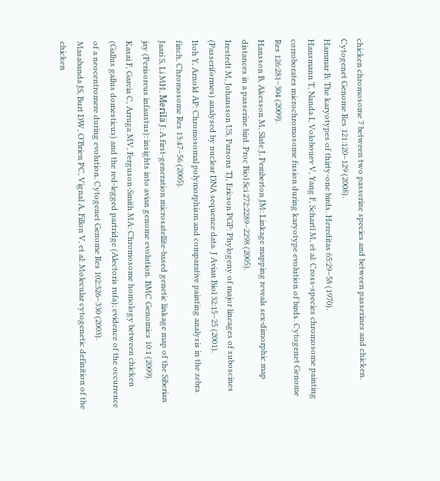chicken chromosome 7 between two passerine species and between passerines and chicken. Cytogenet Genome Res 121:120–129 (2008).
Hammar B: The karyotypes of thirty-one birds. Hereditas 65:29–58 (1970).
Hansmann T, Nanda I, Volobouev V, Yang F, Schartl M, et al: Cross-species chromosome painting corroborates microchromosome fusion during karyotype evolution of birds. Cytogenet Genome Res 126:281–304 (2009).
Hansson B, Akesson M, Slate J, Pemberton JM: Linkage mapping reveals sex-dimorphic map distances in a passerine bird. Proc Biol Sci 272:2289–2298 (2005).
Irestedt M, Johansson US, Parsons TJ, Ericson PGP: Phylogeny of major lineages of suboscines (Passeriformes) analysed by nuclear DNA sequence data. J Avian Biol 32:15–25 (2001).
Itoh Y, Arnold AP: Chromosomal polymorphism and comparative painting analysis in the zebra finch. Chromosome Res 13:47–56 (2005).
Jaari S, Li MH, Merilä J: A first-generation microsatellite-based genetic linkage map of the Siberian jay (Perisoreus infaustus): insights into avian genome evolution. BMC Genomics 10:1 (2009).
Kasai F, Garcia C, Arruga MV, Ferguson-Smith MA: Chromosome homology between chicken (Gallus gallus domesticus) and the red-legged partridge (Alectoris rufa); evidence of the occurrence of a neocentromere during evolution. Cytogenet Genome Res 102:326–330 (2003).
Masabanda JS, Burt DW, O’Brien PC, Vignal A, Fillon V, et al: Molecular cytogenetic definition of the chicken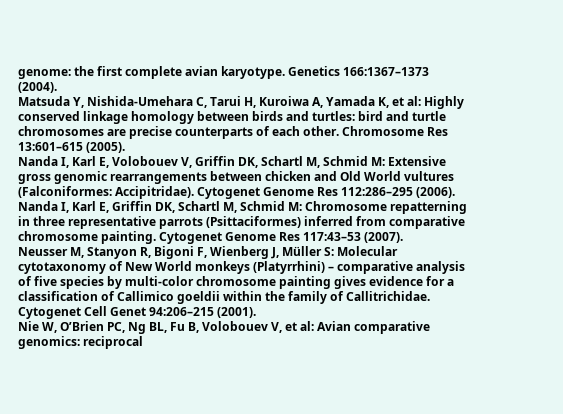genome: the first complete avian karyotype. Genetics 166:1367–1373 (2004).
Matsuda Y, Nishida-Umehara C, Tarui H, Kuroiwa A, Yamada K, et al: Highly conserved linkage homology between birds and turtles: bird and turtle chromosomes are precise counterparts of each other. Chromosome Res 13:601–615 (2005).
Nanda I, Karl E, Volobouev V, Griffin DK, Schartl M, Schmid M: Extensive gross genomic rearrangements between chicken and Old World vultures (Falconiformes: Accipitridae). Cytogenet Genome Res 112:286–295 (2006).
Nanda I, Karl E, Griffin DK, Schartl M, Schmid M: Chromosome repatterning in three representative parrots (Psittaciformes) inferred from comparative chromosome painting. Cytogenet Genome Res 117:43–53 (2007).
Neusser M, Stanyon R, Bigoni F, Wienberg J, Müller S: Molecular cytotaxonomy of New World monkeys (Platyrrhini) – comparative analysis of five species by multi-color chromosome painting gives evidence for a classification of Callimico goeldii within the family of Callitrichidae. Cytogenet Cell Genet 94:206–215 (2001).
Nie W, O’Brien PC, Ng BL, Fu B, Volobouev V, et al: Avian comparative genomics: reciprocal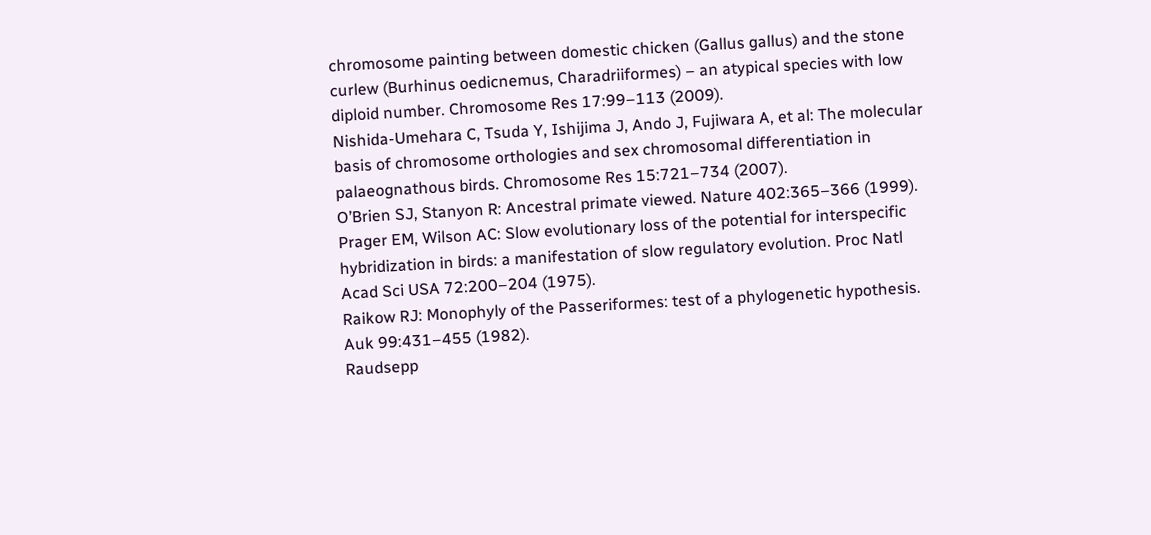chromosome painting between domestic chicken (Gallus gallus) and the stone curlew (Burhinus oedicnemus, Charadriiformes) – an atypical species with low diploid number. Chromosome Res 17:99–113 (2009).
Nishida-Umehara C, Tsuda Y, Ishijima J, Ando J, Fujiwara A, et al: The molecular basis of chromosome orthologies and sex chromosomal differentiation in palaeognathous birds. Chromosome Res 15:721–734 (2007).
O’Brien SJ, Stanyon R: Ancestral primate viewed. Nature 402:365–366 (1999).
Prager EM, Wilson AC: Slow evolutionary loss of the potential for interspecific hybridization in birds: a manifestation of slow regulatory evolution. Proc Natl Acad Sci USA 72:200–204 (1975).
Raikow RJ: Monophyly of the Passeriformes: test of a phylogenetic hypothesis. Auk 99:431–455 (1982).
Raudsepp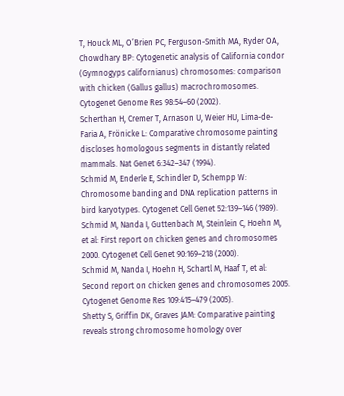T, Houck ML, O’Brien PC, Ferguson-Smith MA, Ryder OA, Chowdhary BP: Cytogenetic analysis of California condor (Gymnogyps californianus) chromosomes: comparison with chicken (Gallus gallus) macrochromosomes. Cytogenet Genome Res 98:54–60 (2002).
Scherthan H, Cremer T, Arnason U, Weier HU, Lima-de-Faria A, Frönicke L: Comparative chromosome painting discloses homologous segments in distantly related mammals. Nat Genet 6:342–347 (1994).
Schmid M, Enderle E, Schindler D, Schempp W: Chromosome banding and DNA replication patterns in bird karyotypes. Cytogenet Cell Genet 52:139–146 (1989).
Schmid M, Nanda I, Guttenbach M, Steinlein C, Hoehn M, et al: First report on chicken genes and chromosomes 2000. Cytogenet Cell Genet 90:169–218 (2000).
Schmid M, Nanda I, Hoehn H, Schartl M, Haaf T, et al: Second report on chicken genes and chromosomes 2005. Cytogenet Genome Res 109:415–479 (2005).
Shetty S, Griffin DK, Graves JAM: Comparative painting reveals strong chromosome homology over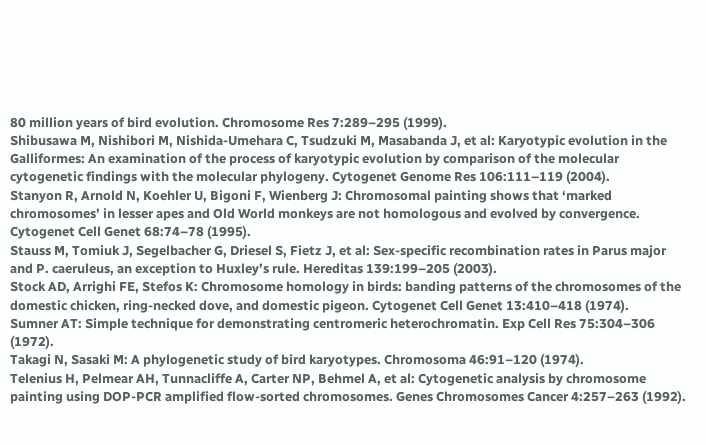80 million years of bird evolution. Chromosome Res 7:289–295 (1999).
Shibusawa M, Nishibori M, Nishida-Umehara C, Tsudzuki M, Masabanda J, et al: Karyotypic evolution in the Galliformes: An examination of the process of karyotypic evolution by comparison of the molecular cytogenetic findings with the molecular phylogeny. Cytogenet Genome Res 106:111–119 (2004).
Stanyon R, Arnold N, Koehler U, Bigoni F, Wienberg J: Chromosomal painting shows that ‘marked chromosomes’ in lesser apes and Old World monkeys are not homologous and evolved by convergence. Cytogenet Cell Genet 68:74–78 (1995).
Stauss M, Tomiuk J, Segelbacher G, Driesel S, Fietz J, et al: Sex-specific recombination rates in Parus major and P. caeruleus, an exception to Huxley’s rule. Hereditas 139:199–205 (2003).
Stock AD, Arrighi FE, Stefos K: Chromosome homology in birds: banding patterns of the chromosomes of the domestic chicken, ring-necked dove, and domestic pigeon. Cytogenet Cell Genet 13:410–418 (1974).
Sumner AT: Simple technique for demonstrating centromeric heterochromatin. Exp Cell Res 75:304–306 (1972).
Takagi N, Sasaki M: A phylogenetic study of bird karyotypes. Chromosoma 46:91–120 (1974).
Telenius H, Pelmear AH, Tunnacliffe A, Carter NP, Behmel A, et al: Cytogenetic analysis by chromosome painting using DOP-PCR amplified flow-sorted chromosomes. Genes Chromosomes Cancer 4:257–263 (1992).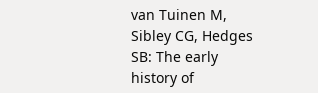van Tuinen M, Sibley CG, Hedges SB: The early history of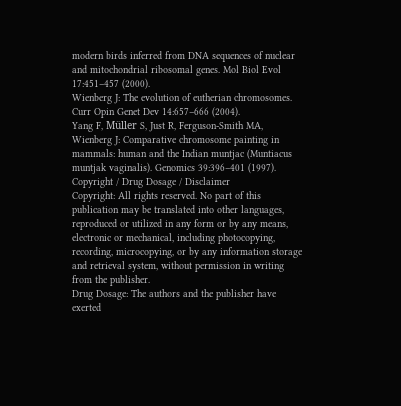modern birds inferred from DNA sequences of nuclear and mitochondrial ribosomal genes. Mol Biol Evol 17:451–457 (2000).
Wienberg J: The evolution of eutherian chromosomes. Curr Opin Genet Dev 14:657–666 (2004).
Yang F, Müller S, Just R, Ferguson-Smith MA, Wienberg J: Comparative chromosome painting in mammals: human and the Indian muntjac (Muntiacus muntjak vaginalis). Genomics 39:396–401 (1997).
Copyright / Drug Dosage / Disclaimer
Copyright: All rights reserved. No part of this publication may be translated into other languages, reproduced or utilized in any form or by any means, electronic or mechanical, including photocopying, recording, microcopying, or by any information storage and retrieval system, without permission in writing from the publisher.
Drug Dosage: The authors and the publisher have exerted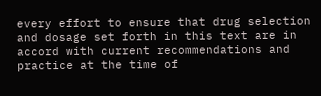every effort to ensure that drug selection and dosage set forth in this text are in accord with current recommendations and practice at the time of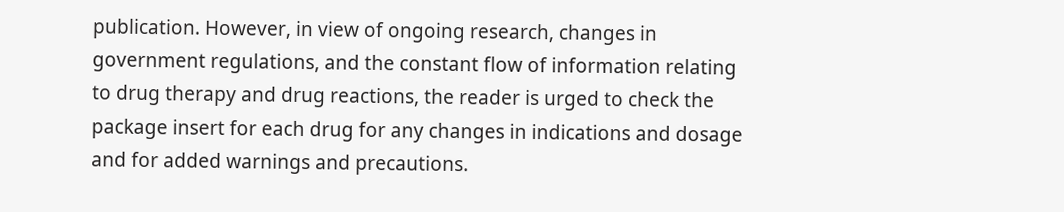publication. However, in view of ongoing research, changes in government regulations, and the constant flow of information relating to drug therapy and drug reactions, the reader is urged to check the package insert for each drug for any changes in indications and dosage and for added warnings and precautions.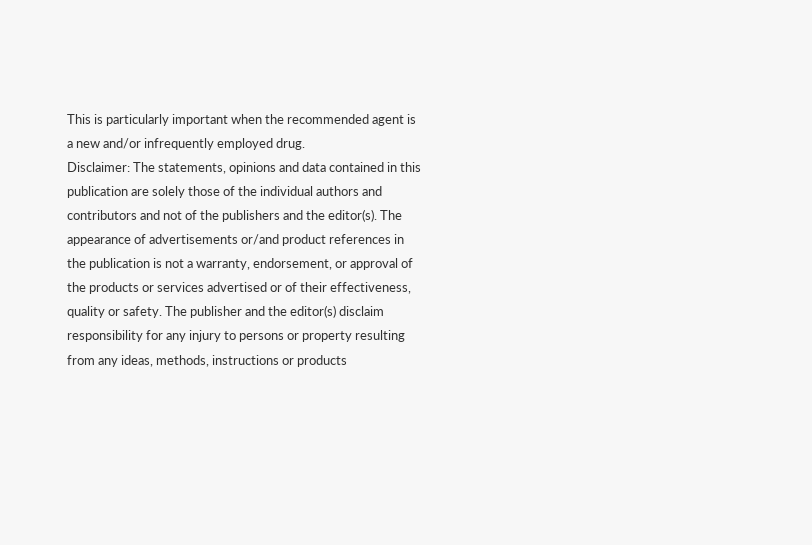This is particularly important when the recommended agent is a new and/or infrequently employed drug.
Disclaimer: The statements, opinions and data contained in this publication are solely those of the individual authors and contributors and not of the publishers and the editor(s). The appearance of advertisements or/and product references in the publication is not a warranty, endorsement, or approval of the products or services advertised or of their effectiveness, quality or safety. The publisher and the editor(s) disclaim responsibility for any injury to persons or property resulting from any ideas, methods, instructions or products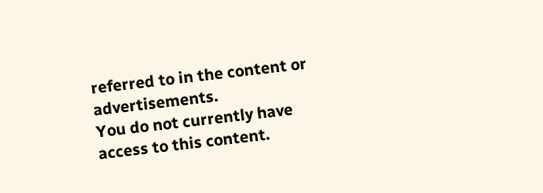referred to in the content or advertisements.
You do not currently have access to this content.